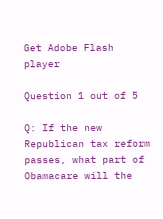Get Adobe Flash player

Question 1 out of 5

Q: If the new Republican tax reform passes, what part of Obamacare will the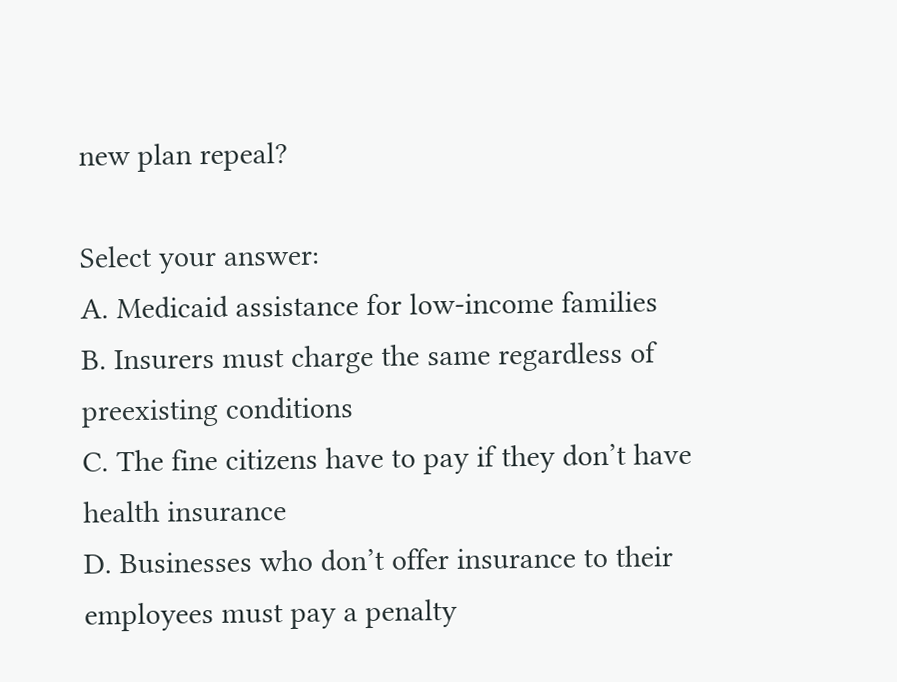new plan repeal?

Select your answer:
A. Medicaid assistance for low-income families
B. Insurers must charge the same regardless of preexisting conditions
C. The fine citizens have to pay if they don’t have health insurance
D. Businesses who don’t offer insurance to their employees must pay a penalty